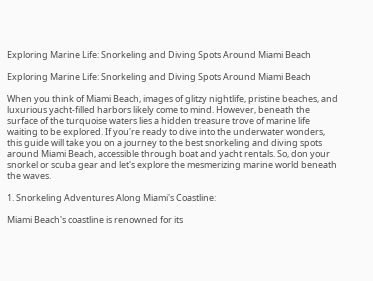Exploring Marine Life: Snorkeling and Diving Spots Around Miami Beach

Exploring Marine Life: Snorkeling and Diving Spots Around Miami Beach

When you think of Miami Beach, images of glitzy nightlife, pristine beaches, and luxurious yacht-filled harbors likely come to mind. However, beneath the surface of the turquoise waters lies a hidden treasure trove of marine life waiting to be explored. If you're ready to dive into the underwater wonders, this guide will take you on a journey to the best snorkeling and diving spots around Miami Beach, accessible through boat and yacht rentals. So, don your snorkel or scuba gear and let's explore the mesmerizing marine world beneath the waves.

1. Snorkeling Adventures Along Miami's Coastline:

Miami Beach's coastline is renowned for its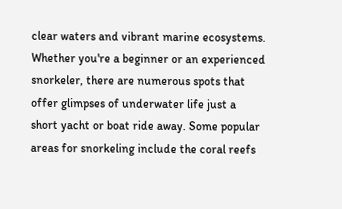clear waters and vibrant marine ecosystems. Whether you're a beginner or an experienced snorkeler, there are numerous spots that offer glimpses of underwater life just a short yacht or boat ride away. Some popular areas for snorkeling include the coral reefs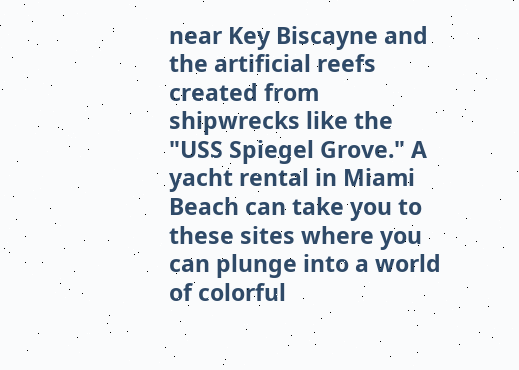near Key Biscayne and the artificial reefs created from shipwrecks like the "USS Spiegel Grove." A yacht rental in Miami Beach can take you to these sites where you can plunge into a world of colorful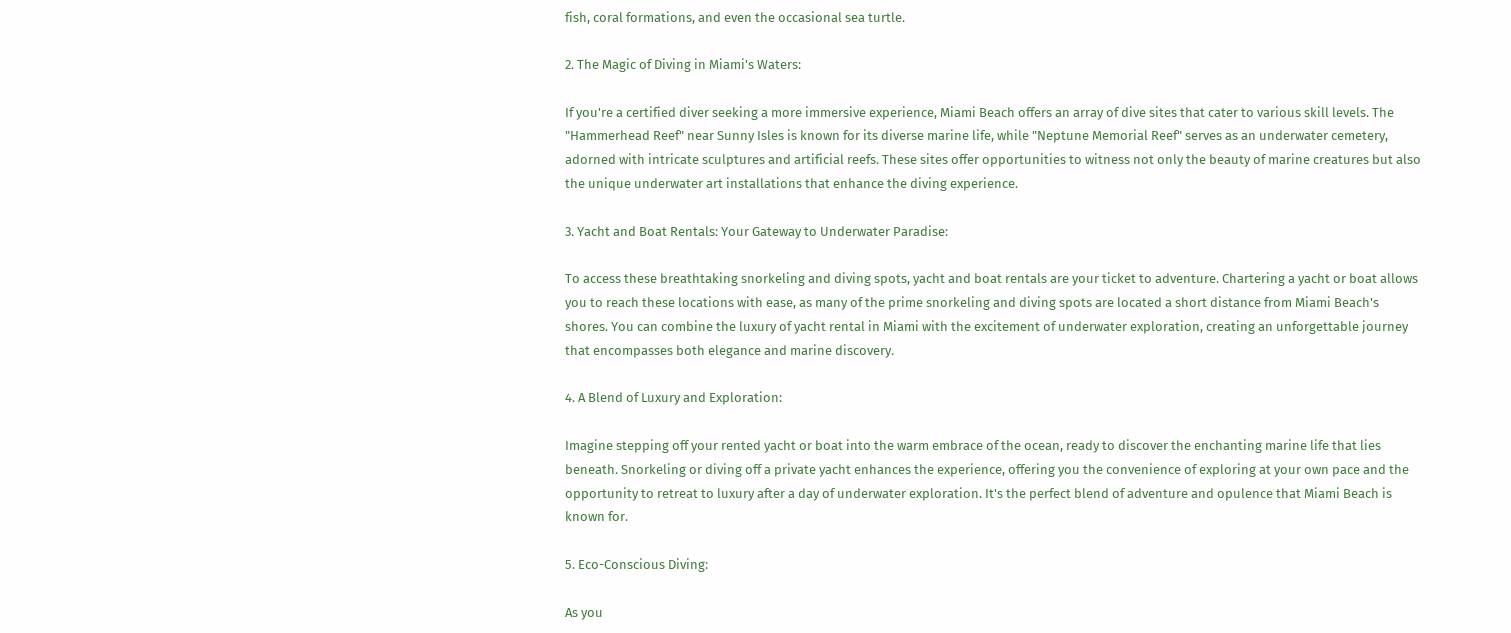fish, coral formations, and even the occasional sea turtle.

2. The Magic of Diving in Miami's Waters:

If you're a certified diver seeking a more immersive experience, Miami Beach offers an array of dive sites that cater to various skill levels. The "Hammerhead Reef" near Sunny Isles is known for its diverse marine life, while "Neptune Memorial Reef" serves as an underwater cemetery, adorned with intricate sculptures and artificial reefs. These sites offer opportunities to witness not only the beauty of marine creatures but also the unique underwater art installations that enhance the diving experience.

3. Yacht and Boat Rentals: Your Gateway to Underwater Paradise:

To access these breathtaking snorkeling and diving spots, yacht and boat rentals are your ticket to adventure. Chartering a yacht or boat allows you to reach these locations with ease, as many of the prime snorkeling and diving spots are located a short distance from Miami Beach's shores. You can combine the luxury of yacht rental in Miami with the excitement of underwater exploration, creating an unforgettable journey that encompasses both elegance and marine discovery.

4. A Blend of Luxury and Exploration:

Imagine stepping off your rented yacht or boat into the warm embrace of the ocean, ready to discover the enchanting marine life that lies beneath. Snorkeling or diving off a private yacht enhances the experience, offering you the convenience of exploring at your own pace and the opportunity to retreat to luxury after a day of underwater exploration. It's the perfect blend of adventure and opulence that Miami Beach is known for.

5. Eco-Conscious Diving:

As you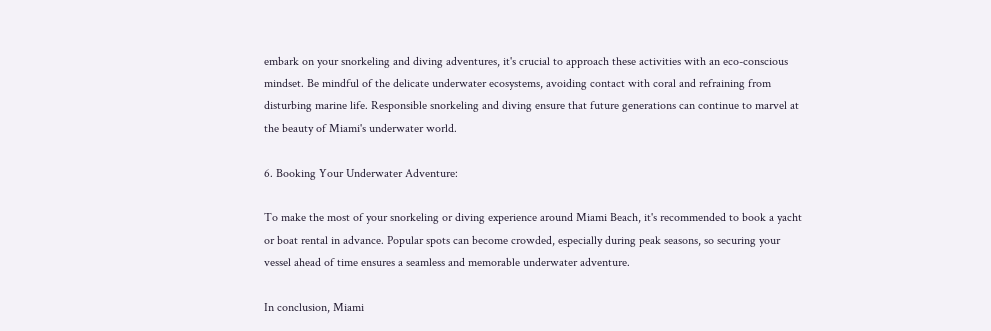embark on your snorkeling and diving adventures, it's crucial to approach these activities with an eco-conscious mindset. Be mindful of the delicate underwater ecosystems, avoiding contact with coral and refraining from disturbing marine life. Responsible snorkeling and diving ensure that future generations can continue to marvel at the beauty of Miami's underwater world.

6. Booking Your Underwater Adventure:

To make the most of your snorkeling or diving experience around Miami Beach, it's recommended to book a yacht or boat rental in advance. Popular spots can become crowded, especially during peak seasons, so securing your vessel ahead of time ensures a seamless and memorable underwater adventure.

In conclusion, Miami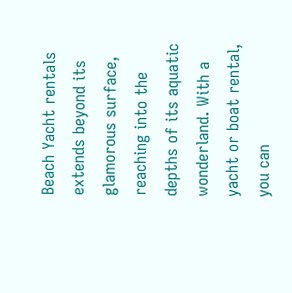Beach Yacht rentals extends beyond its glamorous surface, reaching into the depths of its aquatic wonderland. With a yacht or boat rental, you can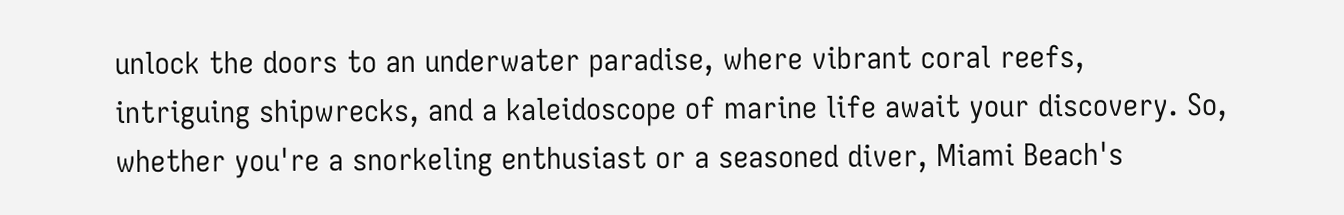unlock the doors to an underwater paradise, where vibrant coral reefs, intriguing shipwrecks, and a kaleidoscope of marine life await your discovery. So, whether you're a snorkeling enthusiast or a seasoned diver, Miami Beach's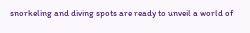snorkeling and diving spots are ready to unveil a world of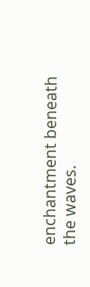enchantment beneath the waves.